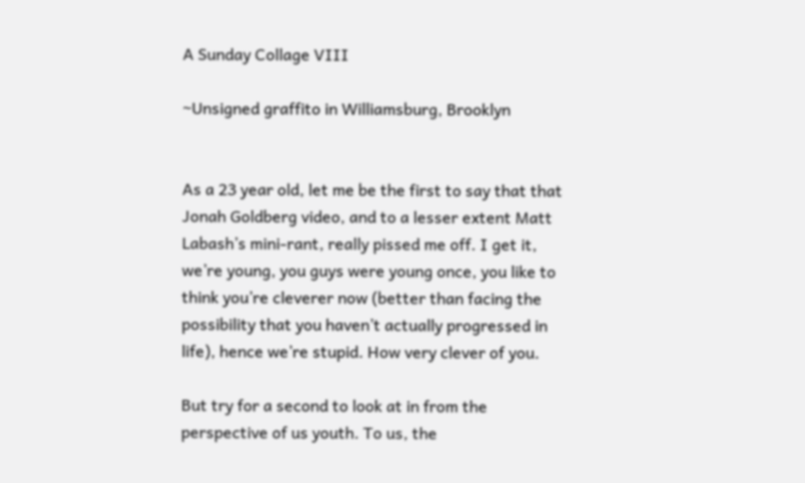A Sunday Collage VIII

~Unsigned graffito in Williamsburg, Brooklyn


As a 23 year old, let me be the first to say that that Jonah Goldberg video, and to a lesser extent Matt Labash’s mini-rant, really pissed me off. I get it, we’re young, you guys were young once, you like to think you’re cleverer now (better than facing the possibility that you haven’t actually progressed in life), hence we’re stupid. How very clever of you.

But try for a second to look at in from the perspective of us youth. To us, the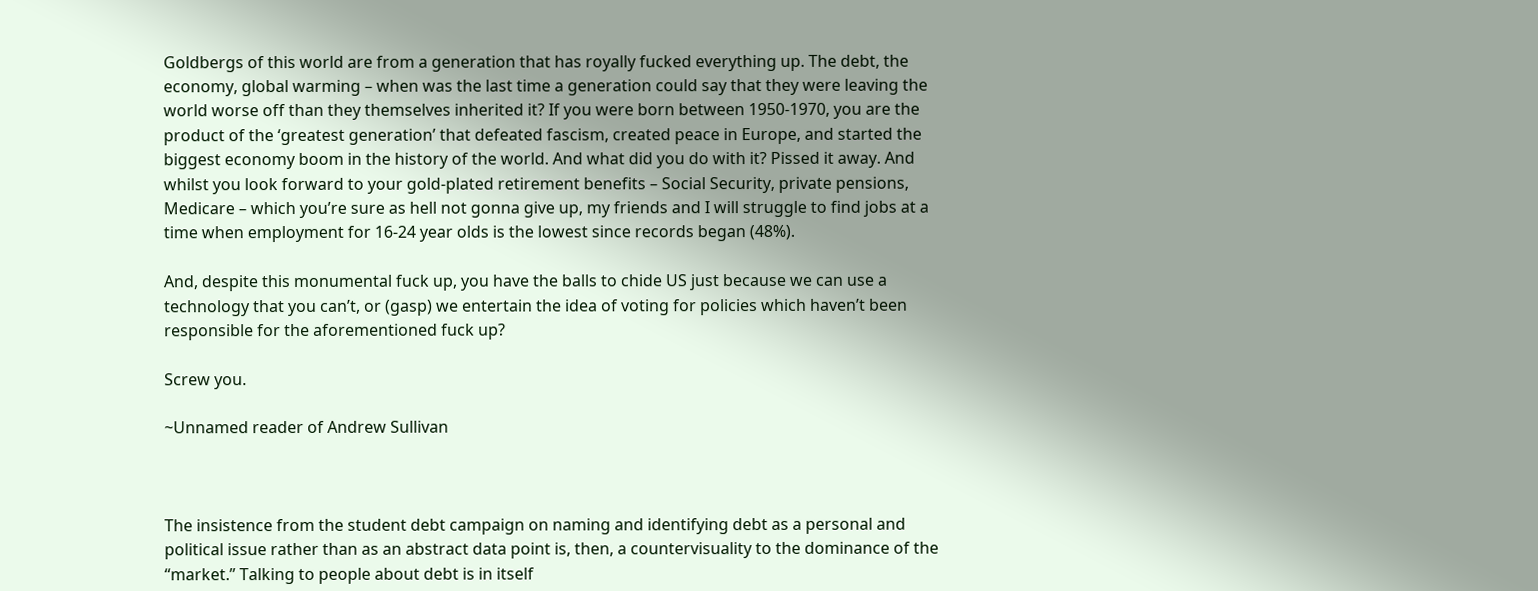Goldbergs of this world are from a generation that has royally fucked everything up. The debt, the economy, global warming – when was the last time a generation could say that they were leaving the world worse off than they themselves inherited it? If you were born between 1950-1970, you are the product of the ‘greatest generation’ that defeated fascism, created peace in Europe, and started the biggest economy boom in the history of the world. And what did you do with it? Pissed it away. And whilst you look forward to your gold-plated retirement benefits – Social Security, private pensions, Medicare – which you’re sure as hell not gonna give up, my friends and I will struggle to find jobs at a time when employment for 16-24 year olds is the lowest since records began (48%).

And, despite this monumental fuck up, you have the balls to chide US just because we can use a technology that you can’t, or (gasp) we entertain the idea of voting for policies which haven’t been responsible for the aforementioned fuck up?

Screw you.

~Unnamed reader of Andrew Sullivan



The insistence from the student debt campaign on naming and identifying debt as a personal and political issue rather than as an abstract data point is, then, a countervisuality to the dominance of the “market.” Talking to people about debt is in itself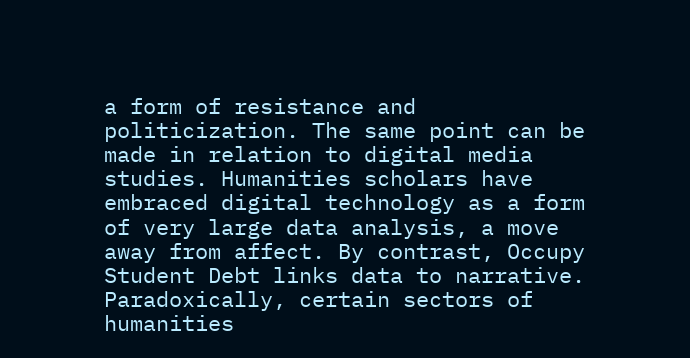a form of resistance and politicization. The same point can be made in relation to digital media studies. Humanities scholars have embraced digital technology as a form of very large data analysis, a move away from affect. By contrast, Occupy Student Debt links data to narrative. Paradoxically, certain sectors of humanities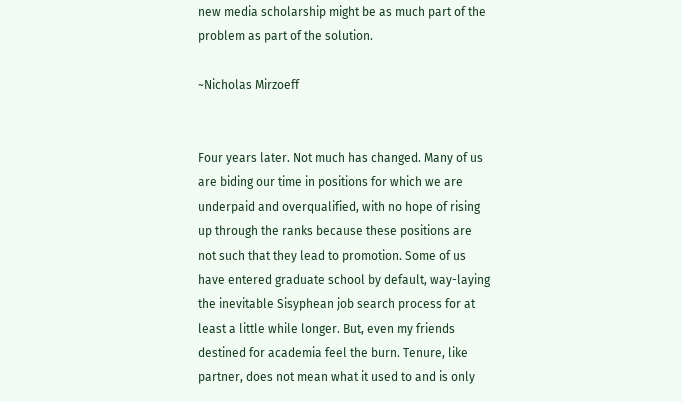new media scholarship might be as much part of the problem as part of the solution.

~Nicholas Mirzoeff


Four years later. Not much has changed. Many of us are biding our time in positions for which we are underpaid and overqualified, with no hope of rising up through the ranks because these positions are not such that they lead to promotion. Some of us have entered graduate school by default, way-laying the inevitable Sisyphean job search process for at least a little while longer. But, even my friends destined for academia feel the burn. Tenure, like partner, does not mean what it used to and is only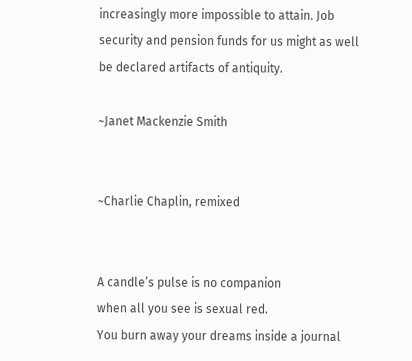increasingly more impossible to attain. Job security and pension funds for us might as well be declared artifacts of antiquity.

~Janet Mackenzie Smith


~Charlie Chaplin, remixed


A candle’s pulse is no companion
when all you see is sexual red.
You burn away your dreams inside a journal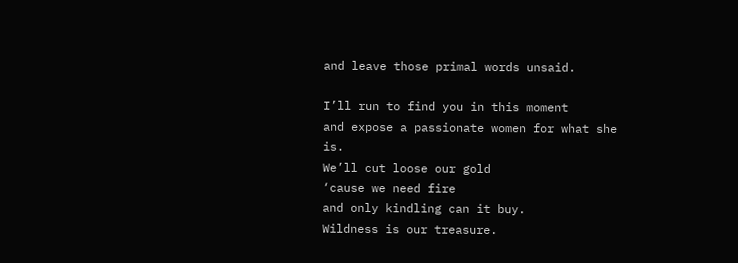and leave those primal words unsaid.

I’ll run to find you in this moment
and expose a passionate women for what she is.
We’ll cut loose our gold
‘cause we need fire
and only kindling can it buy.
Wildness is our treasure.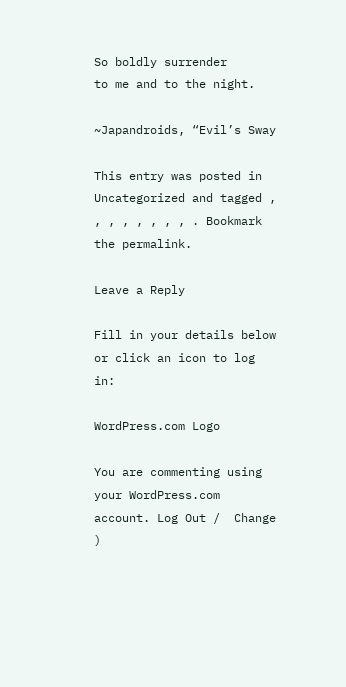So boldly surrender
to me and to the night.

~Japandroids, “Evil’s Sway

This entry was posted in Uncategorized and tagged , , , , , , , , . Bookmark the permalink.

Leave a Reply

Fill in your details below or click an icon to log in:

WordPress.com Logo

You are commenting using your WordPress.com account. Log Out /  Change )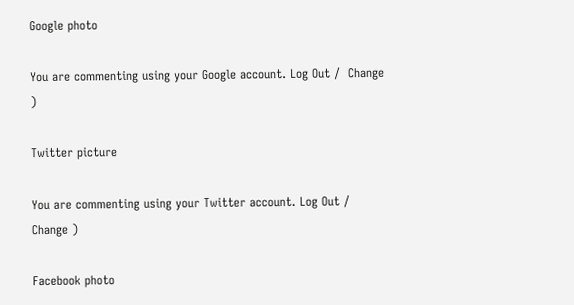Google photo

You are commenting using your Google account. Log Out /  Change )

Twitter picture

You are commenting using your Twitter account. Log Out /  Change )

Facebook photo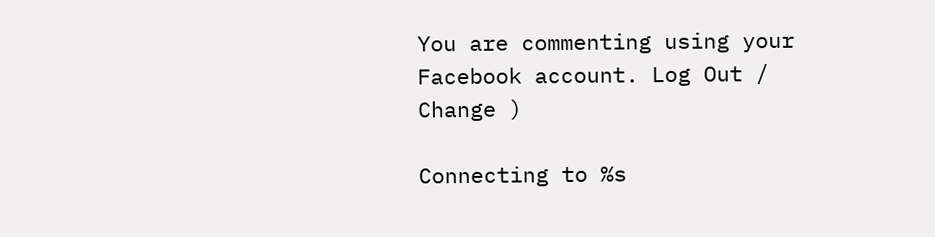You are commenting using your Facebook account. Log Out /  Change )

Connecting to %s